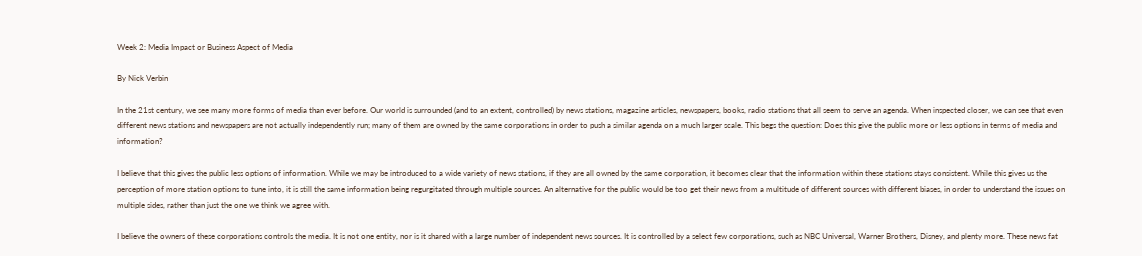Week 2: Media Impact or Business Aspect of Media

By Nick Verbin

In the 21st century, we see many more forms of media than ever before. Our world is surrounded (and to an extent, controlled) by news stations, magazine articles, newspapers, books, radio stations that all seem to serve an agenda. When inspected closer, we can see that even different news stations and newspapers are not actually independently run; many of them are owned by the same corporations in order to push a similar agenda on a much larger scale. This begs the question: Does this give the public more or less options in terms of media and information?

I believe that this gives the public less options of information. While we may be introduced to a wide variety of news stations, if they are all owned by the same corporation, it becomes clear that the information within these stations stays consistent. While this gives us the perception of more station options to tune into, it is still the same information being regurgitated through multiple sources. An alternative for the public would be too get their news from a multitude of different sources with different biases, in order to understand the issues on multiple sides, rather than just the one we think we agree with.

I believe the owners of these corporations controls the media. It is not one entity, nor is it shared with a large number of independent news sources. It is controlled by a select few corporations, such as NBC Universal, Warner Brothers, Disney, and plenty more. These news fat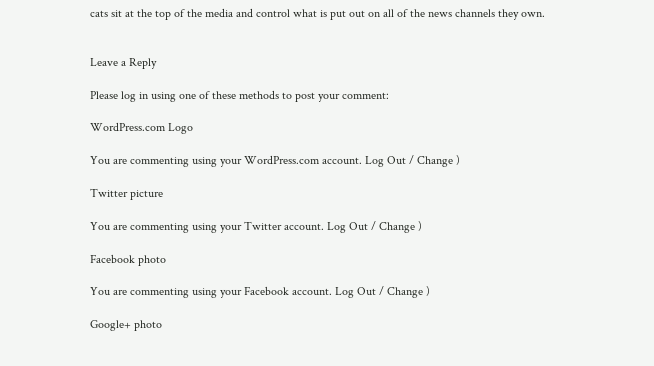cats sit at the top of the media and control what is put out on all of the news channels they own.


Leave a Reply

Please log in using one of these methods to post your comment:

WordPress.com Logo

You are commenting using your WordPress.com account. Log Out / Change )

Twitter picture

You are commenting using your Twitter account. Log Out / Change )

Facebook photo

You are commenting using your Facebook account. Log Out / Change )

Google+ photo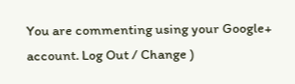You are commenting using your Google+ account. Log Out / Change )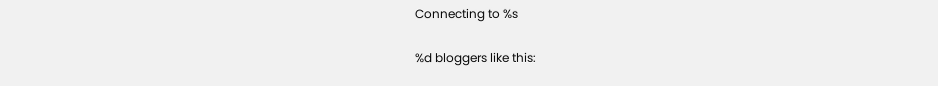Connecting to %s

%d bloggers like this: